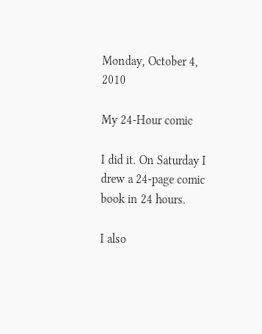Monday, October 4, 2010

My 24-Hour comic

I did it. On Saturday I drew a 24-page comic book in 24 hours.

I also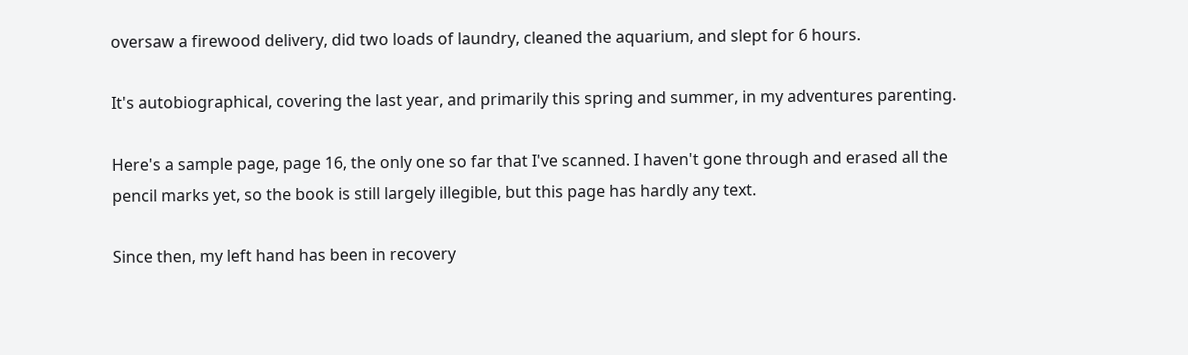oversaw a firewood delivery, did two loads of laundry, cleaned the aquarium, and slept for 6 hours.

It's autobiographical, covering the last year, and primarily this spring and summer, in my adventures parenting.

Here's a sample page, page 16, the only one so far that I've scanned. I haven't gone through and erased all the pencil marks yet, so the book is still largely illegible, but this page has hardly any text.

Since then, my left hand has been in recovery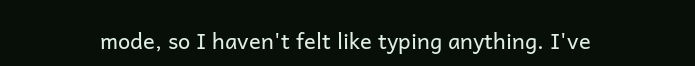mode, so I haven't felt like typing anything. I've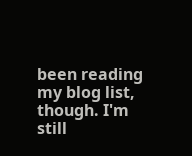been reading my blog list, though. I'm still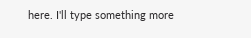here. I'll type something more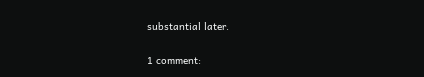substantial later.

1 comment: